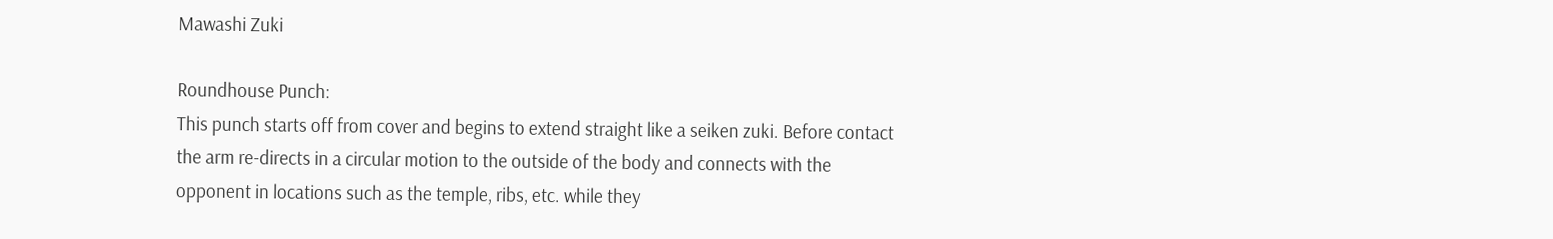Mawashi Zuki

Roundhouse Punch:
This punch starts off from cover and begins to extend straight like a seiken zuki. Before contact the arm re-directs in a circular motion to the outside of the body and connects with the opponent in locations such as the temple, ribs, etc. while they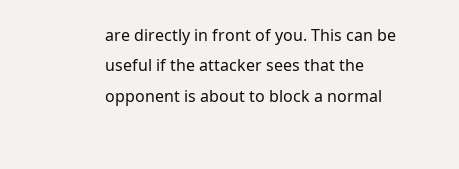are directly in front of you. This can be useful if the attacker sees that the opponent is about to block a normal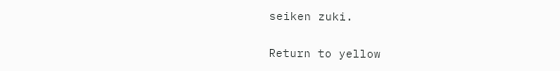seiken zuki.

Return to yellow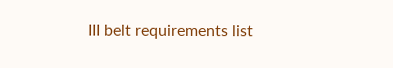III belt requirements list